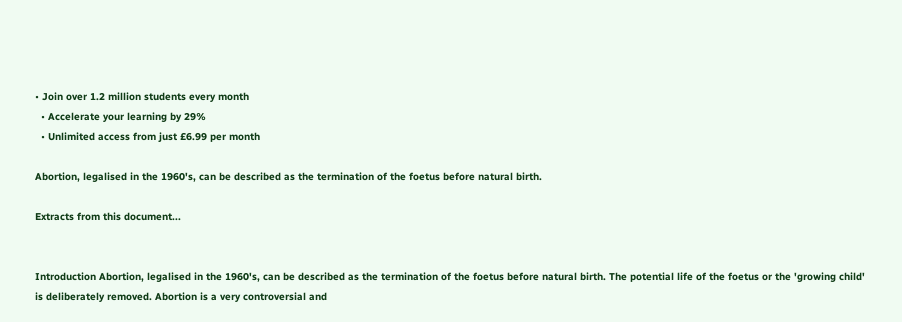• Join over 1.2 million students every month
  • Accelerate your learning by 29%
  • Unlimited access from just £6.99 per month

Abortion, legalised in the 1960's, can be described as the termination of the foetus before natural birth.

Extracts from this document...


Introduction Abortion, legalised in the 1960's, can be described as the termination of the foetus before natural birth. The potential life of the foetus or the 'growing child' is deliberately removed. Abortion is a very controversial and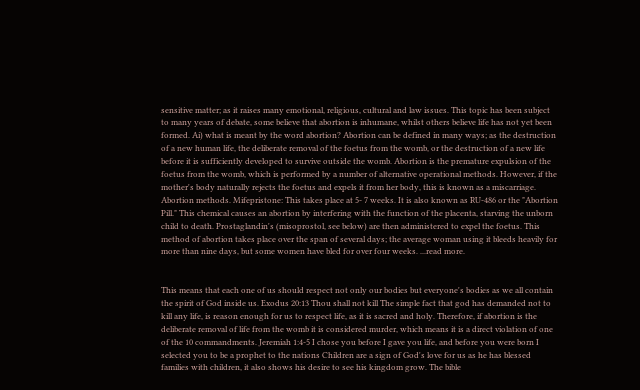sensitive matter; as it raises many emotional, religious, cultural and law issues. This topic has been subject to many years of debate, some believe that abortion is inhumane, whilst others believe life has not yet been formed. Ai) what is meant by the word abortion? Abortion can be defined in many ways; as the destruction of a new human life, the deliberate removal of the foetus from the womb, or the destruction of a new life before it is sufficiently developed to survive outside the womb. Abortion is the premature expulsion of the foetus from the womb, which is performed by a number of alternative operational methods. However, if the mother's body naturally rejects the foetus and expels it from her body, this is known as a miscarriage. Abortion methods. Mifepristone: This takes place at 5- 7 weeks. It is also known as RU-486 or the "Abortion Pill." This chemical causes an abortion by interfering with the function of the placenta, starving the unborn child to death. Prostaglandin's (misoprostol, see below) are then administered to expel the foetus. This method of abortion takes place over the span of several days; the average woman using it bleeds heavily for more than nine days, but some women have bled for over four weeks. ...read more.


This means that each one of us should respect not only our bodies but everyone's bodies as we all contain the spirit of God inside us. Exodus 20:13 Thou shall not kill The simple fact that god has demanded not to kill any life, is reason enough for us to respect life, as it is sacred and holy. Therefore, if abortion is the deliberate removal of life from the womb it is considered murder, which means it is a direct violation of one of the 10 commandments. Jeremiah 1:4-5 I chose you before I gave you life, and before you were born I selected you to be a prophet to the nations Children are a sign of God's love for us as he has blessed families with children, it also shows his desire to see his kingdom grow. The bible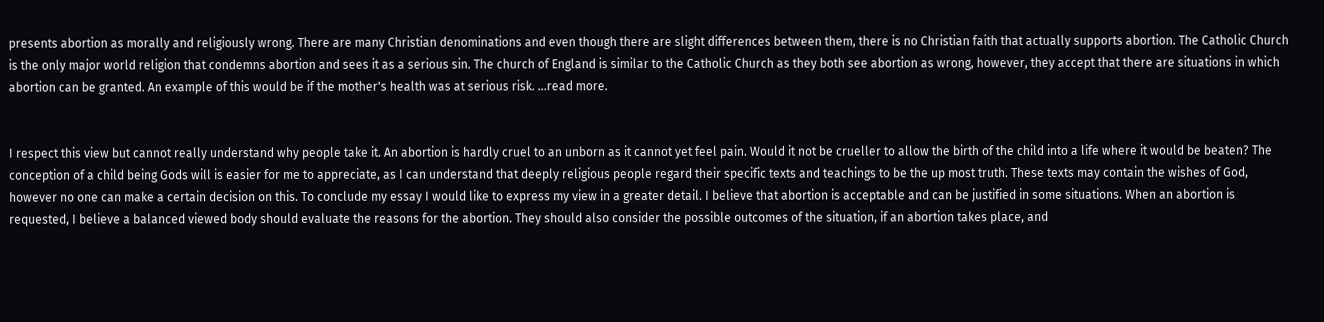presents abortion as morally and religiously wrong. There are many Christian denominations and even though there are slight differences between them, there is no Christian faith that actually supports abortion. The Catholic Church is the only major world religion that condemns abortion and sees it as a serious sin. The church of England is similar to the Catholic Church as they both see abortion as wrong, however, they accept that there are situations in which abortion can be granted. An example of this would be if the mother's health was at serious risk. ...read more.


I respect this view but cannot really understand why people take it. An abortion is hardly cruel to an unborn as it cannot yet feel pain. Would it not be crueller to allow the birth of the child into a life where it would be beaten? The conception of a child being Gods will is easier for me to appreciate, as I can understand that deeply religious people regard their specific texts and teachings to be the up most truth. These texts may contain the wishes of God, however no one can make a certain decision on this. To conclude my essay I would like to express my view in a greater detail. I believe that abortion is acceptable and can be justified in some situations. When an abortion is requested, I believe a balanced viewed body should evaluate the reasons for the abortion. They should also consider the possible outcomes of the situation, if an abortion takes place, and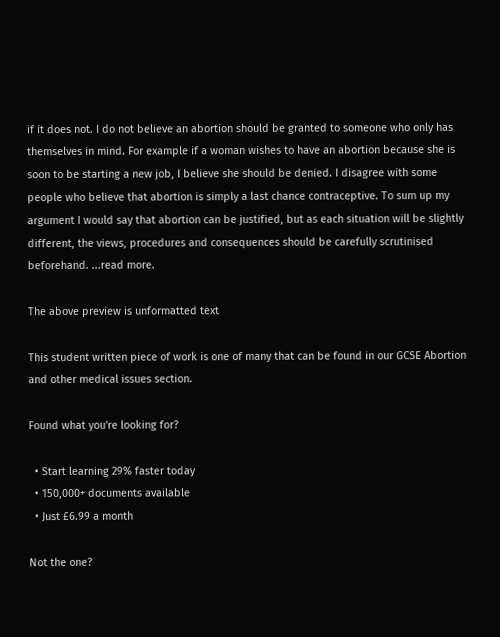if it does not. I do not believe an abortion should be granted to someone who only has themselves in mind. For example if a woman wishes to have an abortion because she is soon to be starting a new job, I believe she should be denied. I disagree with some people who believe that abortion is simply a last chance contraceptive. To sum up my argument I would say that abortion can be justified, but as each situation will be slightly different, the views, procedures and consequences should be carefully scrutinised beforehand. ...read more.

The above preview is unformatted text

This student written piece of work is one of many that can be found in our GCSE Abortion and other medical issues section.

Found what you're looking for?

  • Start learning 29% faster today
  • 150,000+ documents available
  • Just £6.99 a month

Not the one?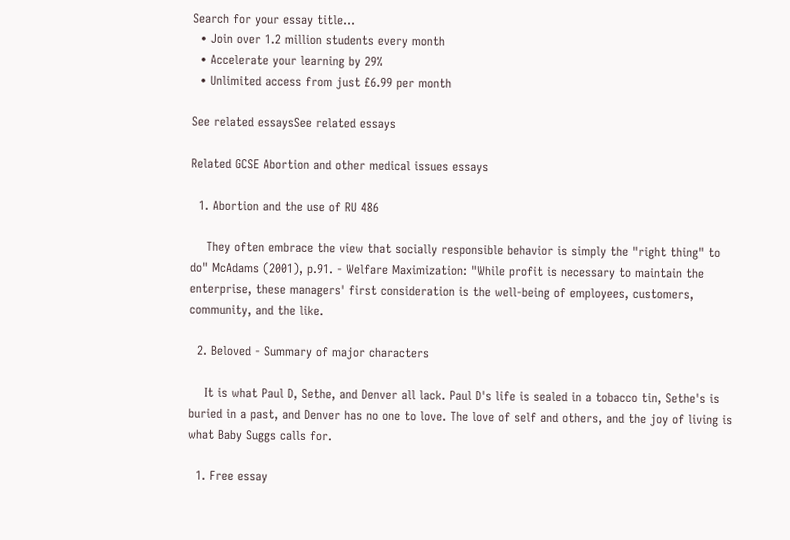Search for your essay title...
  • Join over 1.2 million students every month
  • Accelerate your learning by 29%
  • Unlimited access from just £6.99 per month

See related essaysSee related essays

Related GCSE Abortion and other medical issues essays

  1. Abortion and the use of RU 486

    They often embrace the view that socially responsible behavior is simply the "right thing" to do" McAdams (2001), p.91. - Welfare Maximization: "While profit is necessary to maintain the enterprise, these managers' first consideration is the well-being of employees, customers, community, and the like.

  2. Beloved - Summary of major characters

    It is what Paul D, Sethe, and Denver all lack. Paul D's life is sealed in a tobacco tin, Sethe's is buried in a past, and Denver has no one to love. The love of self and others, and the joy of living is what Baby Suggs calls for.

  1. Free essay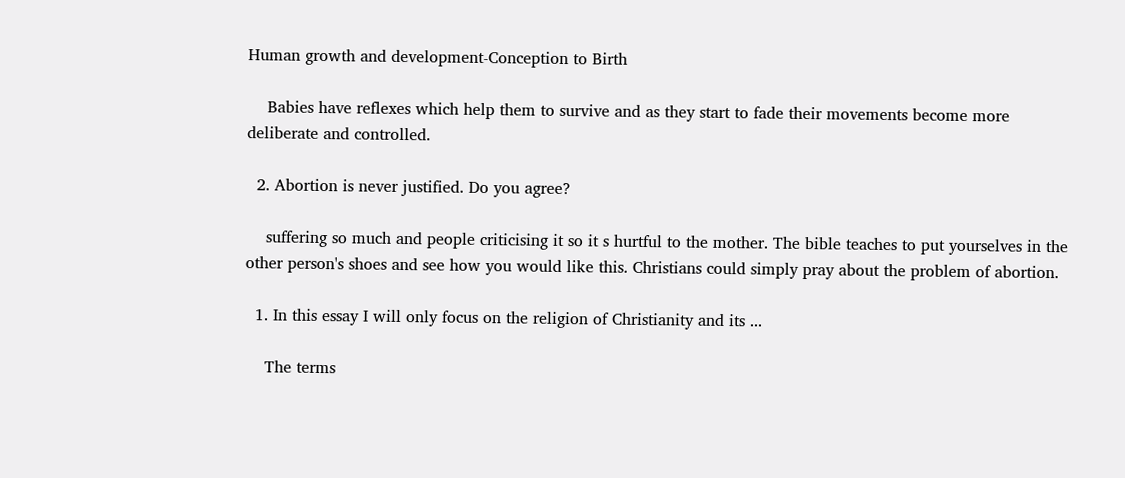Human growth and development-Conception to Birth

    Babies have reflexes which help them to survive and as they start to fade their movements become more deliberate and controlled.

  2. Abortion is never justified. Do you agree?

    suffering so much and people criticising it so it s hurtful to the mother. The bible teaches to put yourselves in the other person's shoes and see how you would like this. Christians could simply pray about the problem of abortion.

  1. In this essay I will only focus on the religion of Christianity and its ...

    The terms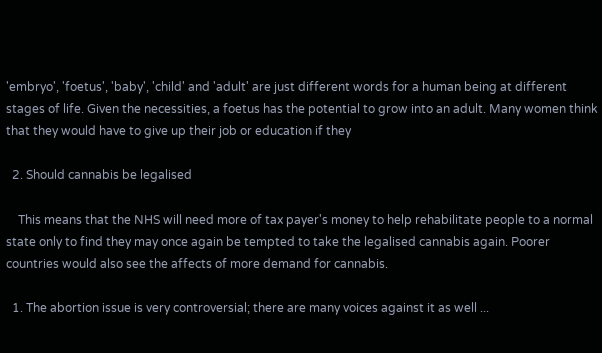'embryo', 'foetus', 'baby', 'child' and 'adult' are just different words for a human being at different stages of life. Given the necessities, a foetus has the potential to grow into an adult. Many women think that they would have to give up their job or education if they

  2. Should cannabis be legalised

    This means that the NHS will need more of tax payer's money to help rehabilitate people to a normal state only to find they may once again be tempted to take the legalised cannabis again. Poorer countries would also see the affects of more demand for cannabis.

  1. The abortion issue is very controversial; there are many voices against it as well ...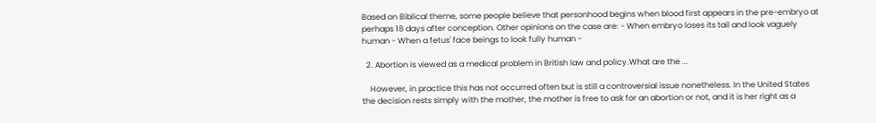Based on Biblical theme, some people believe that personhood begins when blood first appears in the pre-embryo at perhaps 18 days after conception. Other opinions on the case are: - When embryo loses its tail and look vaguely human - When a fetus' face beings to look fully human -

  2. Abortion is viewed as a medical problem in British law and policy.What are the ...

    However, in practice this has not occurred often but is still a controversial issue nonetheless. In the United States the decision rests simply with the mother, the mother is free to ask for an abortion or not, and it is her right as a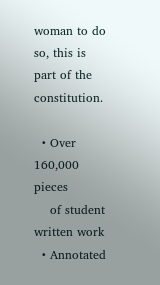woman to do so, this is part of the constitution.

  • Over 160,000 pieces
    of student written work
  • Annotated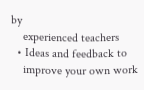by
    experienced teachers
  • Ideas and feedback to
    improve your own work